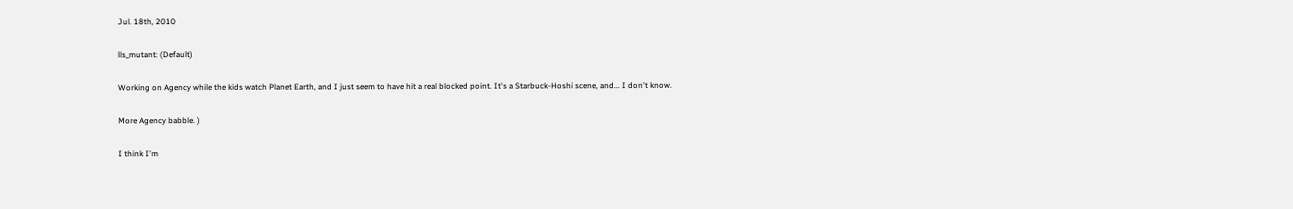Jul. 18th, 2010

lls_mutant: (Default)

Working on Agency while the kids watch Planet Earth, and I just seem to have hit a real blocked point. It's a Starbuck-Hoshi scene, and... I don't know.

More Agency babble. )

I think I'm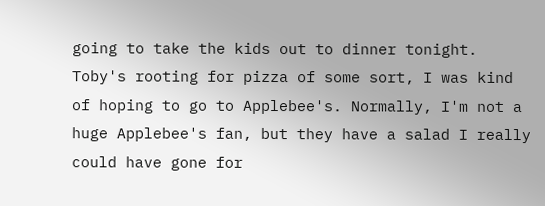going to take the kids out to dinner tonight. Toby's rooting for pizza of some sort, I was kind of hoping to go to Applebee's. Normally, I'm not a huge Applebee's fan, but they have a salad I really could have gone for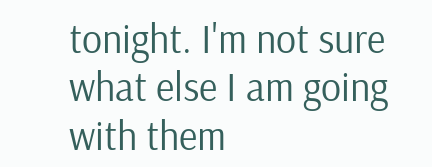tonight. I'm not sure what else I am going with them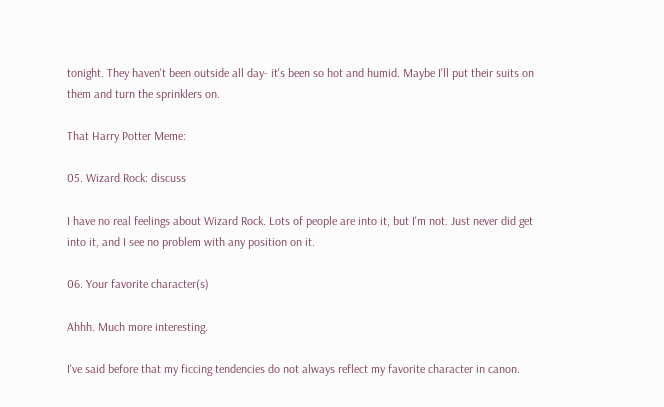tonight. They haven't been outside all day- it's been so hot and humid. Maybe I'll put their suits on them and turn the sprinklers on.

That Harry Potter Meme:

05. Wizard Rock: discuss

I have no real feelings about Wizard Rock. Lots of people are into it, but I'm not. Just never did get into it, and I see no problem with any position on it.

06. Your favorite character(s)

Ahhh. Much more interesting.

I've said before that my ficcing tendencies do not always reflect my favorite character in canon.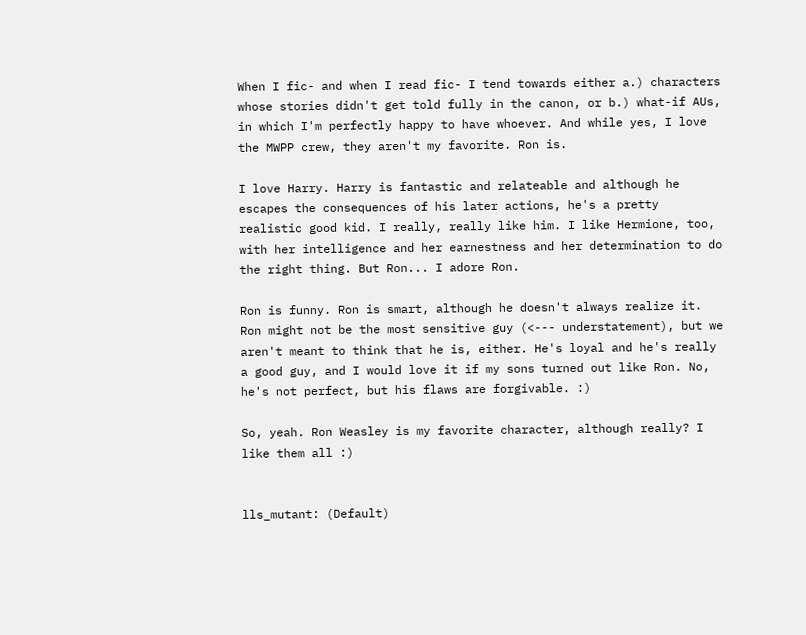When I fic- and when I read fic- I tend towards either a.) characters whose stories didn't get told fully in the canon, or b.) what-if AUs, in which I'm perfectly happy to have whoever. And while yes, I love the MWPP crew, they aren't my favorite. Ron is.

I love Harry. Harry is fantastic and relateable and although he escapes the consequences of his later actions, he's a pretty realistic good kid. I really, really like him. I like Hermione, too, with her intelligence and her earnestness and her determination to do the right thing. But Ron... I adore Ron.

Ron is funny. Ron is smart, although he doesn't always realize it. Ron might not be the most sensitive guy (<--- understatement), but we aren't meant to think that he is, either. He's loyal and he's really a good guy, and I would love it if my sons turned out like Ron. No, he's not perfect, but his flaws are forgivable. :)

So, yeah. Ron Weasley is my favorite character, although really? I like them all :)


lls_mutant: (Default)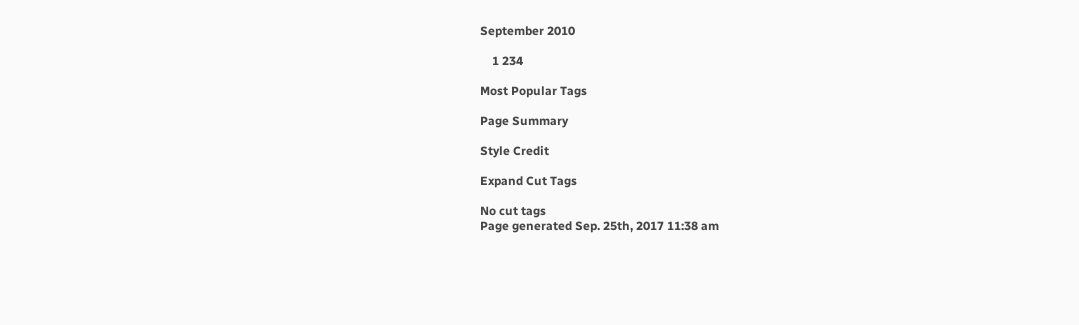September 2010

    1 234

Most Popular Tags

Page Summary

Style Credit

Expand Cut Tags

No cut tags
Page generated Sep. 25th, 2017 11:38 am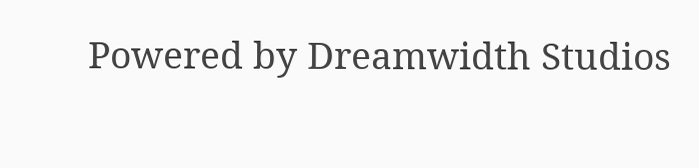Powered by Dreamwidth Studios